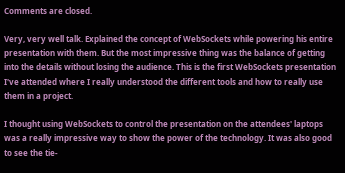Comments are closed.

Very, very well talk. Explained the concept of WebSockets while powering his entire presentation with them. But the most impressive thing was the balance of getting into the details without losing the audience. This is the first WebSockets presentation I've attended where I really understood the different tools and how to really use them in a project.

I thought using WebSockets to control the presentation on the attendees' laptops was a really impressive way to show the power of the technology. It was also good to see the tie-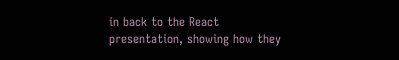in back to the React presentation, showing how they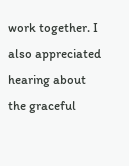work together. I also appreciated hearing about the graceful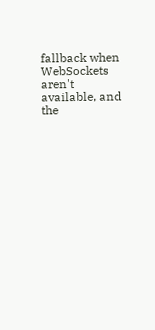fallback when WebSockets aren't available, and the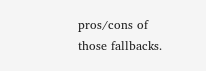pros/cons of those fallbacks.